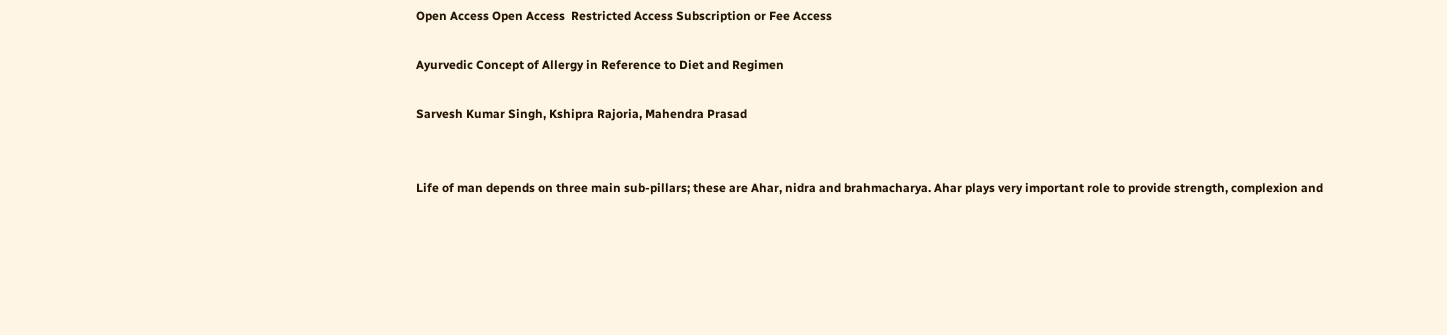Open Access Open Access  Restricted Access Subscription or Fee Access

Ayurvedic Concept of Allergy in Reference to Diet and Regimen

Sarvesh Kumar Singh, Kshipra Rajoria, Mahendra Prasad


Life of man depends on three main sub-pillars; these are Ahar, nidra and brahmacharya. Ahar plays very important role to provide strength, complexion and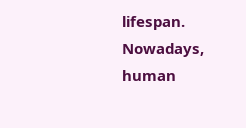lifespan. Nowadays, human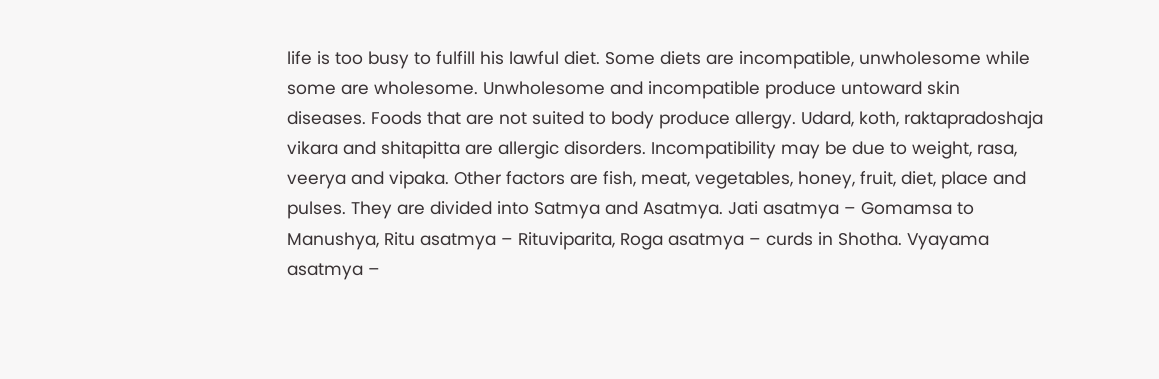life is too busy to fulfill his lawful diet. Some diets are incompatible, unwholesome while some are wholesome. Unwholesome and incompatible produce untoward skin diseases. Foods that are not suited to body produce allergy. Udard, koth, raktapradoshaja vikara and shitapitta are allergic disorders. Incompatibility may be due to weight, rasa, veerya and vipaka. Other factors are fish, meat, vegetables, honey, fruit, diet, place and pulses. They are divided into Satmya and Asatmya. Jati asatmya – Gomamsa to Manushya, Ritu asatmya – Rituviparita, Roga asatmya – curds in Shotha. Vyayama asatmya –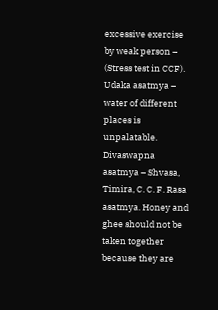excessive exercise by weak person – (Stress test in CCF). Udaka asatmya – water of different places is unpalatable. Divaswapna asatmya – Shvasa, Timira, C. C. F. Rasa asatmya. Honey and ghee should not be taken together because they are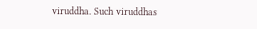viruddha. Such viruddhas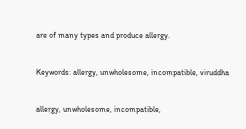are of many types and produce allergy.


Keywords: allergy, unwholesome, incompatible, viruddha


allergy, unwholesome, incompatible,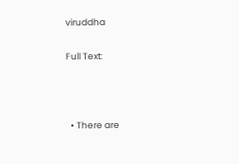viruddha

Full Text:



  • There are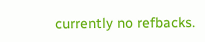currently no refbacks.